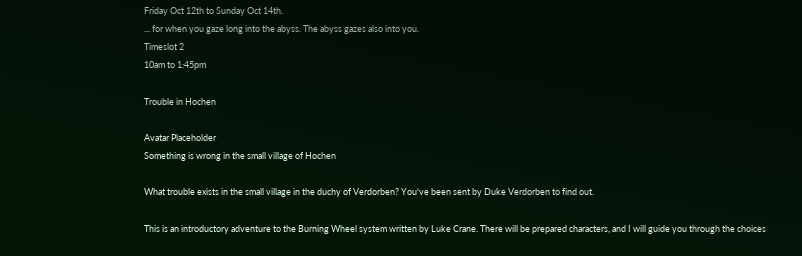Friday Oct 12th to Sunday Oct 14th.
... for when you gaze long into the abyss. The abyss gazes also into you.
Timeslot 2
10am to 1:45pm

Trouble in Hochen

Avatar Placeholder
Something is wrong in the small village of Hochen

What trouble exists in the small village in the duchy of Verdorben? You've been sent by Duke Verdorben to find out.

This is an introductory adventure to the Burning Wheel system written by Luke Crane. There will be prepared characters, and I will guide you through the choices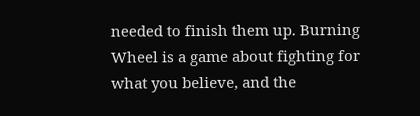needed to finish them up. Burning Wheel is a game about fighting for what you believe, and the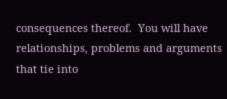consequences thereof.  You will have relationships, problems and arguments that tie into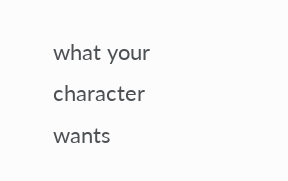what your character wants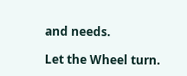and needs.

Let the Wheel turn.